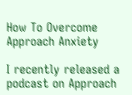How To Overcome Approach Anxiety

I recently released a podcast on Approach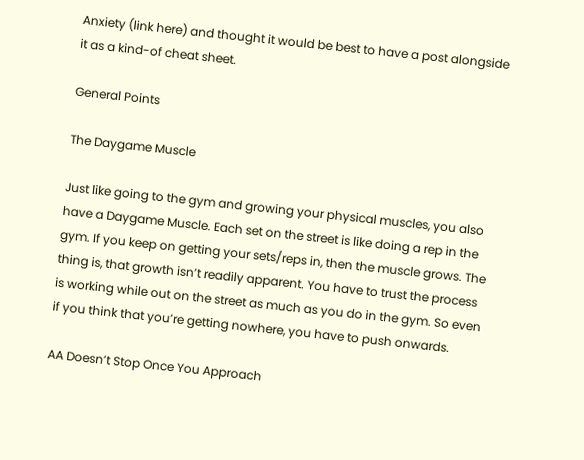Anxiety (link here) and thought it would be best to have a post alongside it as a kind-of cheat sheet.

General Points

The Daygame Muscle

Just like going to the gym and growing your physical muscles, you also have a Daygame Muscle. Each set on the street is like doing a rep in the gym. If you keep on getting your sets/reps in, then the muscle grows. The thing is, that growth isn’t readily apparent. You have to trust the process is working while out on the street as much as you do in the gym. So even if you think that you’re getting nowhere, you have to push onwards.

AA Doesn’t Stop Once You Approach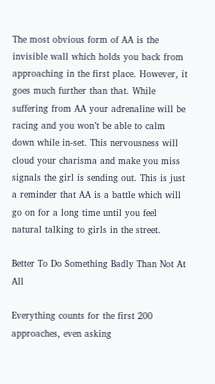The most obvious form of AA is the invisible wall which holds you back from approaching in the first place. However, it goes much further than that. While suffering from AA your adrenaline will be racing and you won’t be able to calm down while in-set. This nervousness will cloud your charisma and make you miss signals the girl is sending out. This is just a reminder that AA is a battle which will go on for a long time until you feel natural talking to girls in the street.

Better To Do Something Badly Than Not At All

Everything counts for the first 200 approaches, even asking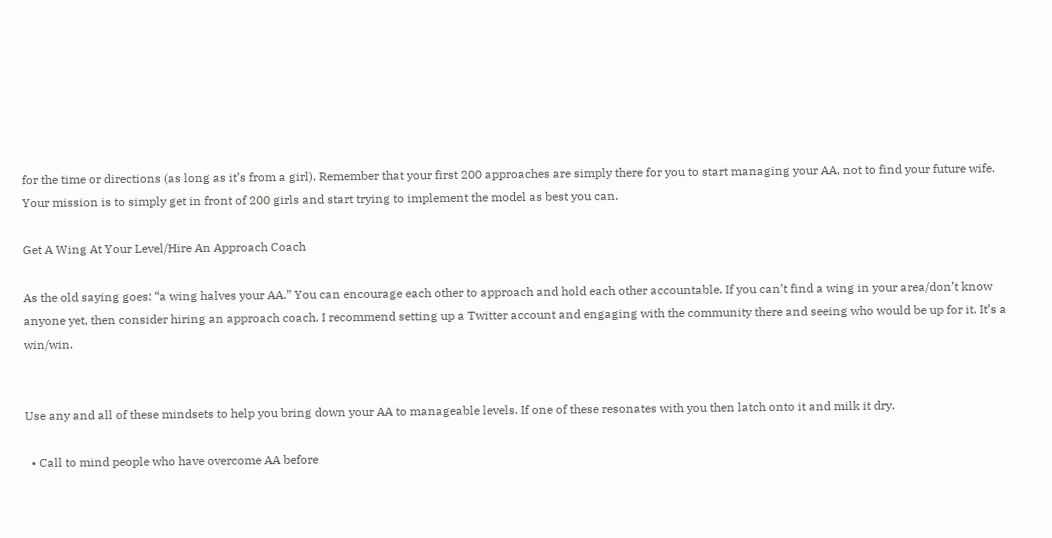for the time or directions (as long as it’s from a girl). Remember that your first 200 approaches are simply there for you to start managing your AA, not to find your future wife. Your mission is to simply get in front of 200 girls and start trying to implement the model as best you can.

Get A Wing At Your Level/Hire An Approach Coach

As the old saying goes: “a wing halves your AA.” You can encourage each other to approach and hold each other accountable. If you can’t find a wing in your area/don’t know anyone yet, then consider hiring an approach coach. I recommend setting up a Twitter account and engaging with the community there and seeing who would be up for it. It’s a win/win.


Use any and all of these mindsets to help you bring down your AA to manageable levels. If one of these resonates with you then latch onto it and milk it dry.

  • Call to mind people who have overcome AA before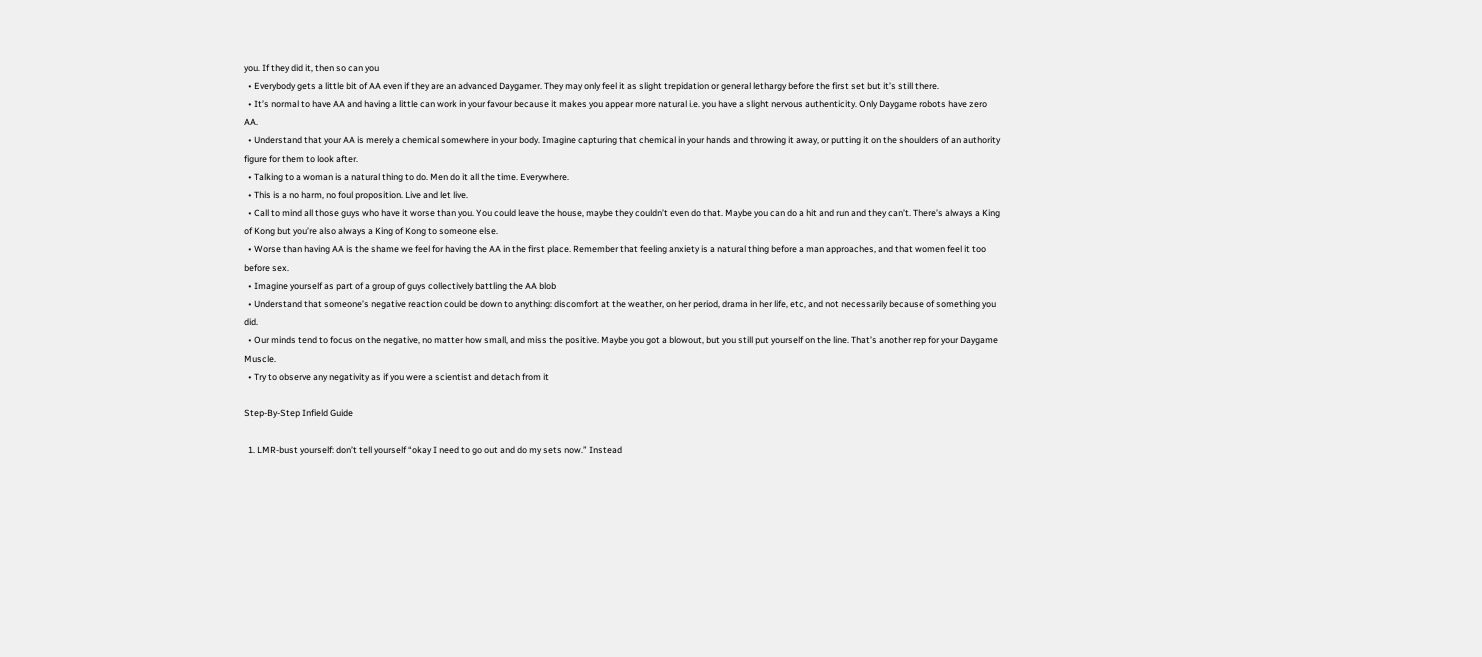you. If they did it, then so can you
  • Everybody gets a little bit of AA even if they are an advanced Daygamer. They may only feel it as slight trepidation or general lethargy before the first set but it’s still there.
  • It’s normal to have AA and having a little can work in your favour because it makes you appear more natural i.e. you have a slight nervous authenticity. Only Daygame robots have zero AA.
  • Understand that your AA is merely a chemical somewhere in your body. Imagine capturing that chemical in your hands and throwing it away, or putting it on the shoulders of an authority figure for them to look after.
  • Talking to a woman is a natural thing to do. Men do it all the time. Everywhere.
  • This is a no harm, no foul proposition. Live and let live.
  • Call to mind all those guys who have it worse than you. You could leave the house, maybe they couldn’t even do that. Maybe you can do a hit and run and they can’t. There’s always a King of Kong but you’re also always a King of Kong to someone else.
  • Worse than having AA is the shame we feel for having the AA in the first place. Remember that feeling anxiety is a natural thing before a man approaches, and that women feel it too before sex.
  • Imagine yourself as part of a group of guys collectively battling the AA blob
  • Understand that someone’s negative reaction could be down to anything: discomfort at the weather, on her period, drama in her life, etc, and not necessarily because of something you did.
  • Our minds tend to focus on the negative, no matter how small, and miss the positive. Maybe you got a blowout, but you still put yourself on the line. That’s another rep for your Daygame Muscle.
  • Try to observe any negativity as if you were a scientist and detach from it

Step-By-Step Infield Guide

  1. LMR-bust yourself: don’t tell yourself “okay I need to go out and do my sets now.” Instead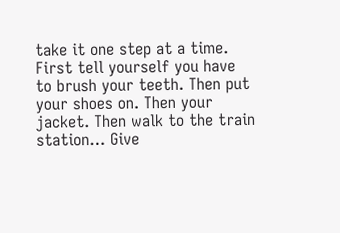take it one step at a time. First tell yourself you have to brush your teeth. Then put your shoes on. Then your jacket. Then walk to the train station… Give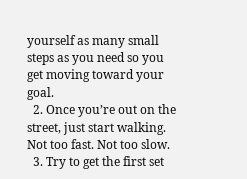yourself as many small steps as you need so you get moving toward your goal.
  2. Once you’re out on the street, just start walking. Not too fast. Not too slow.
  3. Try to get the first set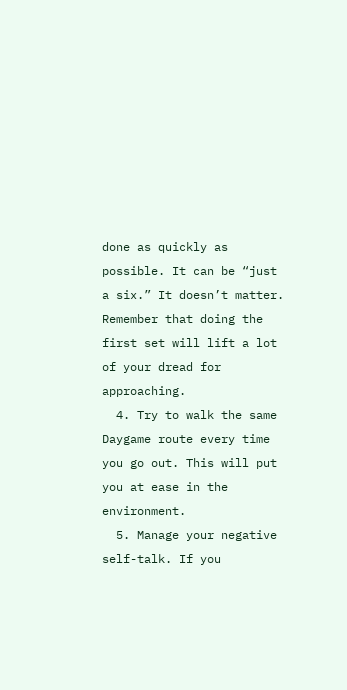done as quickly as possible. It can be “just a six.” It doesn’t matter. Remember that doing the first set will lift a lot of your dread for approaching.
  4. Try to walk the same Daygame route every time you go out. This will put you at ease in the environment.
  5. Manage your negative self-talk. If you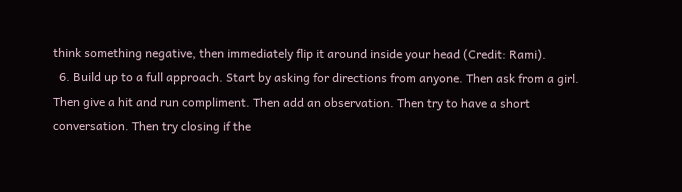think something negative, then immediately flip it around inside your head (Credit: Rami).
  6. Build up to a full approach. Start by asking for directions from anyone. Then ask from a girl. Then give a hit and run compliment. Then add an observation. Then try to have a short conversation. Then try closing if the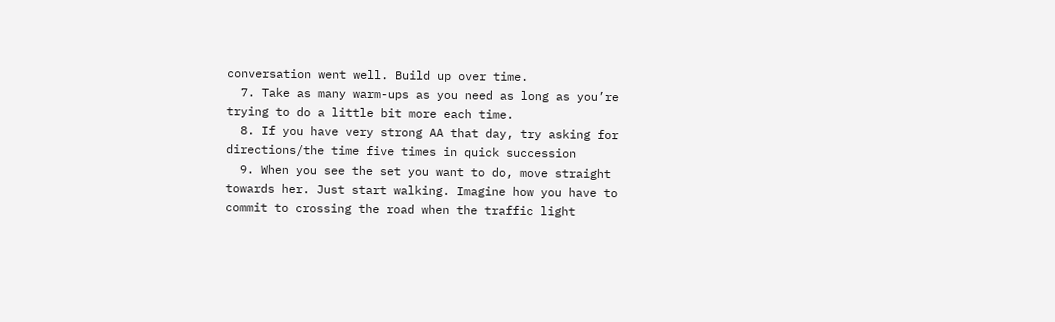conversation went well. Build up over time.
  7. Take as many warm-ups as you need as long as you’re trying to do a little bit more each time.
  8. If you have very strong AA that day, try asking for directions/the time five times in quick succession
  9. When you see the set you want to do, move straight towards her. Just start walking. Imagine how you have to commit to crossing the road when the traffic light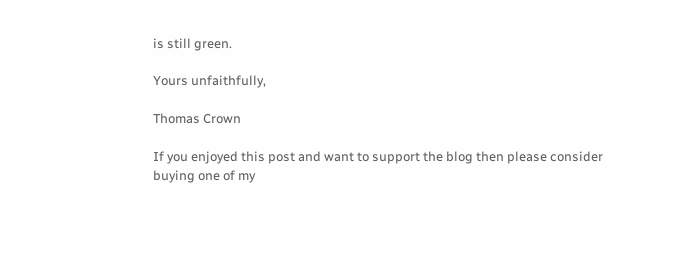is still green.

Yours unfaithfully,

Thomas Crown

If you enjoyed this post and want to support the blog then please consider buying one of my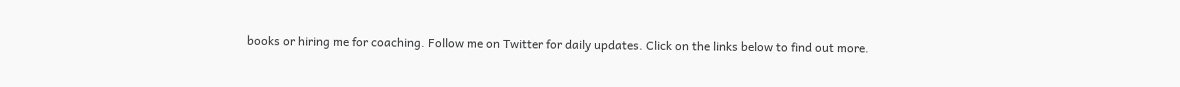books or hiring me for coaching. Follow me on Twitter for daily updates. Click on the links below to find out more.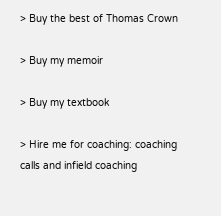> Buy the best of Thomas Crown

> Buy my memoir

> Buy my textbook

> Hire me for coaching: coaching calls and infield coaching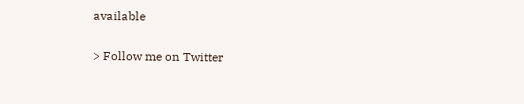available

> Follow me on Twitter